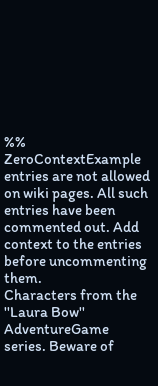%% ZeroContextExample entries are not allowed on wiki pages. All such entries have been commented out. Add context to the entries before uncommenting them.
Characters from the ''Laura Bow'' AdventureGame series. Beware of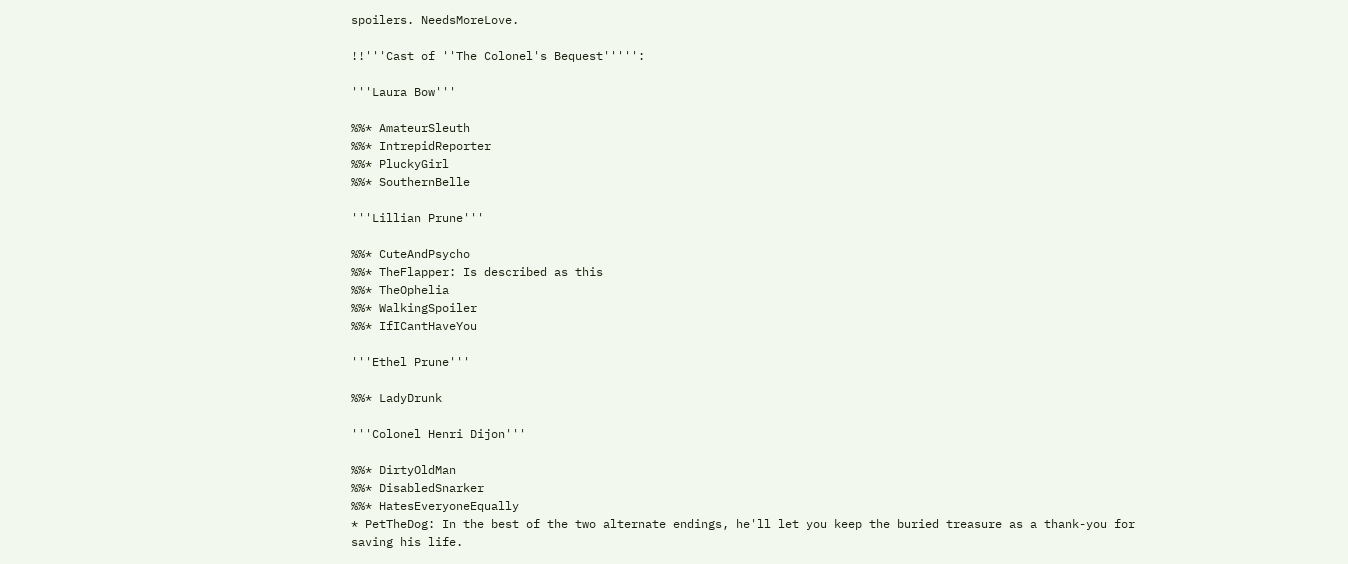spoilers. NeedsMoreLove.

!!'''Cast of ''The Colonel's Bequest''''':

'''Laura Bow'''

%%* AmateurSleuth
%%* IntrepidReporter
%%* PluckyGirl
%%* SouthernBelle

'''Lillian Prune'''

%%* CuteAndPsycho
%%* TheFlapper: Is described as this
%%* TheOphelia
%%* WalkingSpoiler
%%* IfICantHaveYou

'''Ethel Prune'''

%%* LadyDrunk

'''Colonel Henri Dijon'''

%%* DirtyOldMan
%%* DisabledSnarker
%%* HatesEveryoneEqually
* PetTheDog: In the best of the two alternate endings, he'll let you keep the buried treasure as a thank-you for saving his life.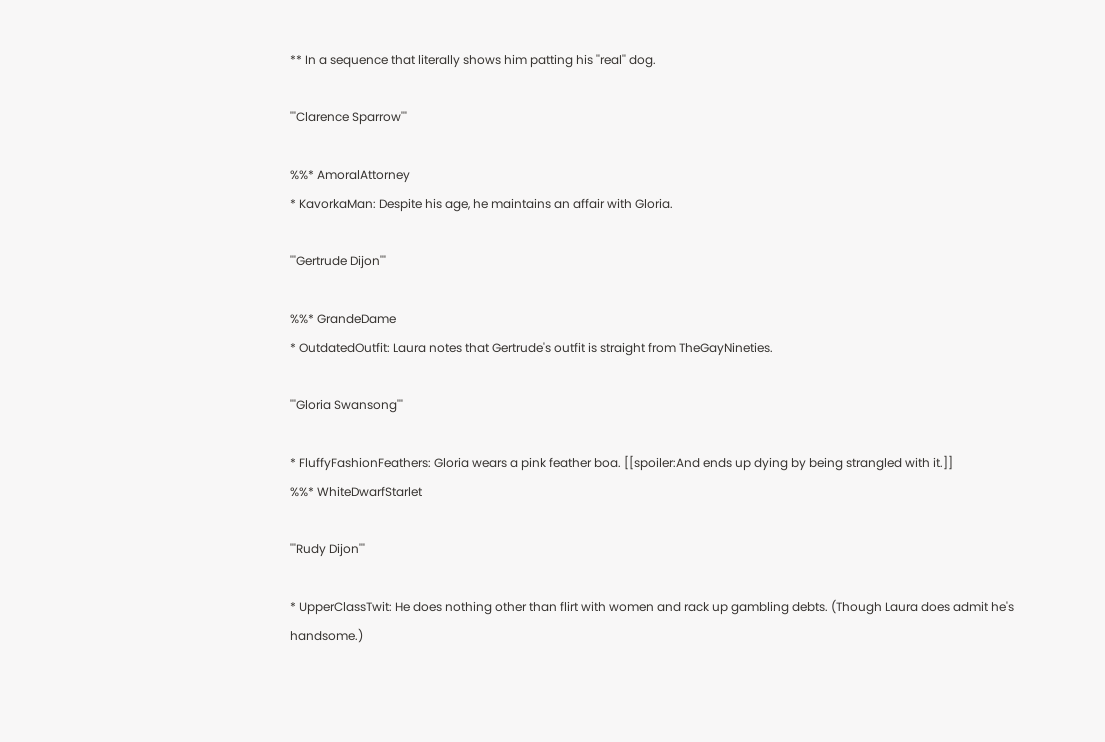** In a sequence that literally shows him patting his ''real'' dog.

'''Clarence Sparrow'''

%%* AmoralAttorney
* KavorkaMan: Despite his age, he maintains an affair with Gloria.

'''Gertrude Dijon'''

%%* GrandeDame
* OutdatedOutfit: Laura notes that Gertrude's outfit is straight from TheGayNineties.

'''Gloria Swansong'''

* FluffyFashionFeathers: Gloria wears a pink feather boa. [[spoiler:And ends up dying by being strangled with it.]]
%%* WhiteDwarfStarlet

'''Rudy Dijon'''

* UpperClassTwit: He does nothing other than flirt with women and rack up gambling debts. (Though Laura does admit he's handsome.)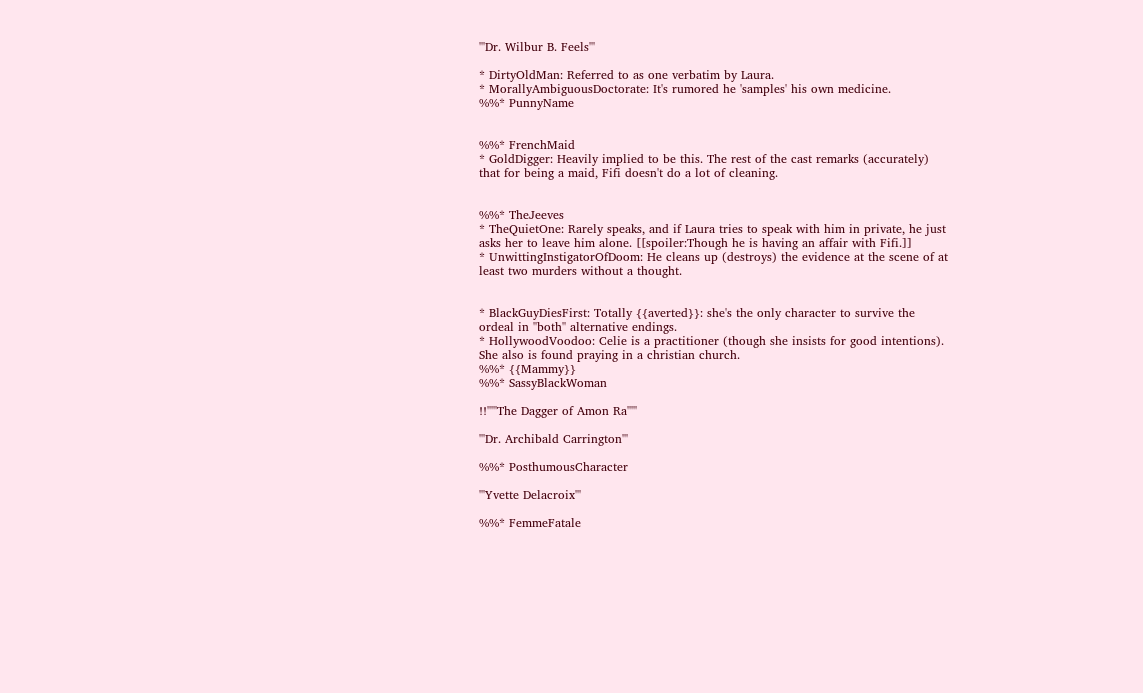'''Dr. Wilbur B. Feels'''

* DirtyOldMan: Referred to as one verbatim by Laura.
* MorallyAmbiguousDoctorate: It's rumored he 'samples' his own medicine.
%%* PunnyName


%%* FrenchMaid
* GoldDigger: Heavily implied to be this. The rest of the cast remarks (accurately) that for being a maid, Fifi doesn't do a lot of cleaning.


%%* TheJeeves
* TheQuietOne: Rarely speaks, and if Laura tries to speak with him in private, he just asks her to leave him alone. [[spoiler:Though he is having an affair with Fifi.]]
* UnwittingInstigatorOfDoom: He cleans up (destroys) the evidence at the scene of at least two murders without a thought.


* BlackGuyDiesFirst: Totally {{averted}}: she's the only character to survive the ordeal in ''both'' alternative endings.
* HollywoodVoodoo: Celie is a practitioner (though she insists for good intentions). She also is found praying in a christian church.
%%* {{Mammy}}
%%* SassyBlackWoman

!!'''''The Dagger of Amon Ra'''''

'''Dr. Archibald Carrington'''

%%* PosthumousCharacter

'''Yvette Delacroix'''

%%* FemmeFatale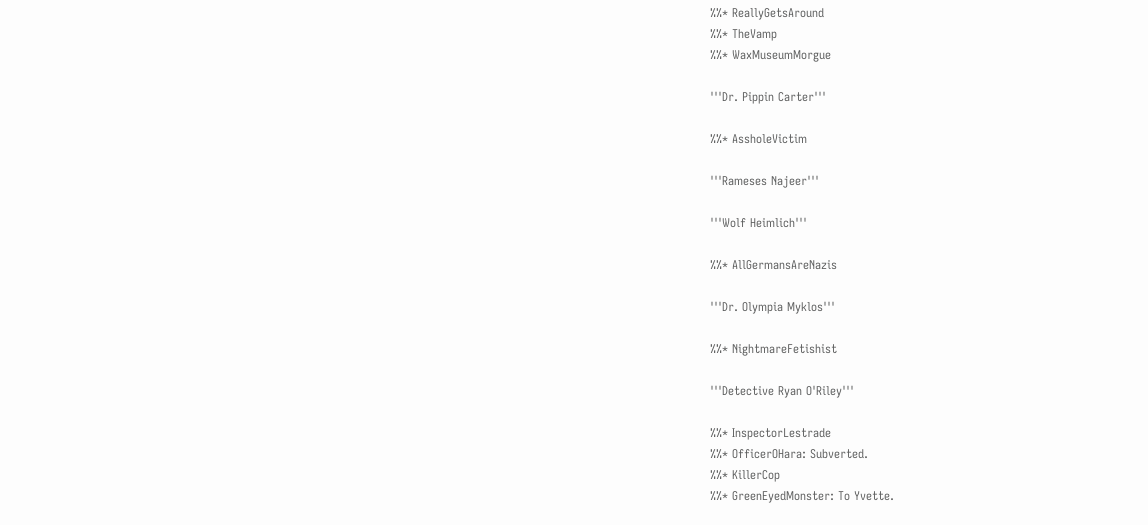%%* ReallyGetsAround
%%* TheVamp
%%* WaxMuseumMorgue

'''Dr. Pippin Carter'''

%%* AssholeVictim

'''Rameses Najeer'''

'''Wolf Heimlich'''

%%* AllGermansAreNazis

'''Dr. Olympia Myklos'''

%%* NightmareFetishist

'''Detective Ryan O'Riley'''

%%* InspectorLestrade
%%* OfficerOHara: Subverted.
%%* KillerCop
%%* GreenEyedMonster: To Yvette.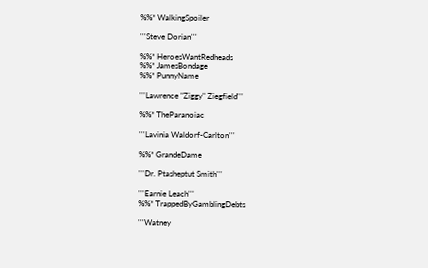%%* WalkingSpoiler

'''Steve Dorian'''

%%* HeroesWantRedheads
%%* JamesBondage
%%* PunnyName

'''Lawrence "Ziggy" Ziegfield'''

%%* TheParanoiac

'''Lavinia Waldorf-Carlton'''

%%* GrandeDame

'''Dr. Ptasheptut Smith'''

'''Earnie Leach'''
%%* TrappedByGamblingDebts

'''Watney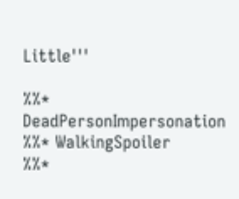Little'''

%%* DeadPersonImpersonation
%%* WalkingSpoiler
%%*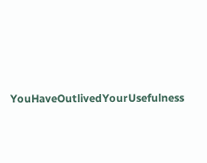YouHaveOutlivedYourUsefulness